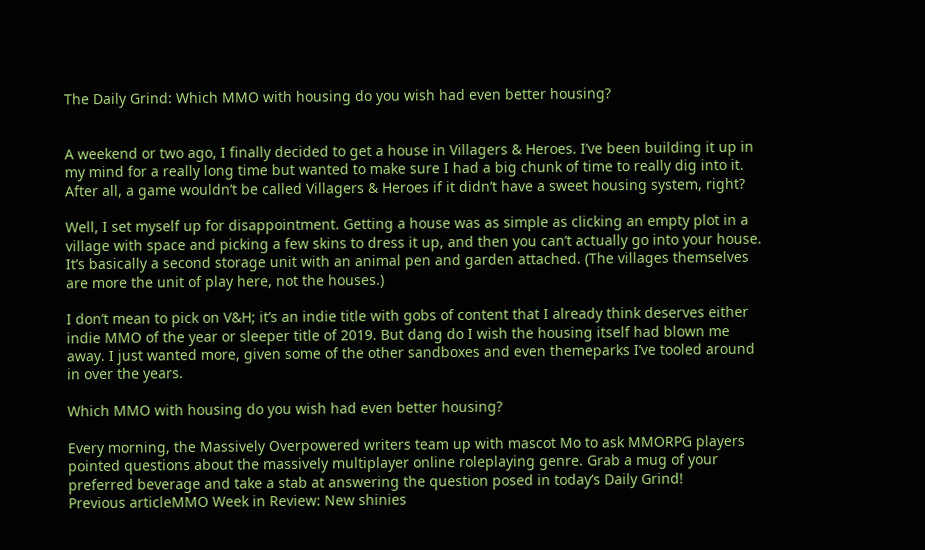The Daily Grind: Which MMO with housing do you wish had even better housing?


A weekend or two ago, I finally decided to get a house in Villagers & Heroes. I’ve been building it up in my mind for a really long time but wanted to make sure I had a big chunk of time to really dig into it. After all, a game wouldn’t be called Villagers & Heroes if it didn’t have a sweet housing system, right?

Well, I set myself up for disappointment. Getting a house was as simple as clicking an empty plot in a village with space and picking a few skins to dress it up, and then you can’t actually go into your house. It’s basically a second storage unit with an animal pen and garden attached. (The villages themselves are more the unit of play here, not the houses.)

I don’t mean to pick on V&H; it’s an indie title with gobs of content that I already think deserves either indie MMO of the year or sleeper title of 2019. But dang do I wish the housing itself had blown me away. I just wanted more, given some of the other sandboxes and even themeparks I’ve tooled around in over the years.

Which MMO with housing do you wish had even better housing?

Every morning, the Massively Overpowered writers team up with mascot Mo to ask MMORPG players pointed questions about the massively multiplayer online roleplaying genre. Grab a mug of your preferred beverage and take a stab at answering the question posed in today’s Daily Grind!
Previous articleMMO Week in Review: New shinies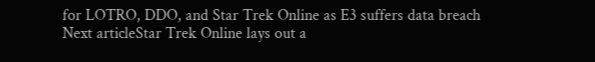for LOTRO, DDO, and Star Trek Online as E3 suffers data breach
Next articleStar Trek Online lays out a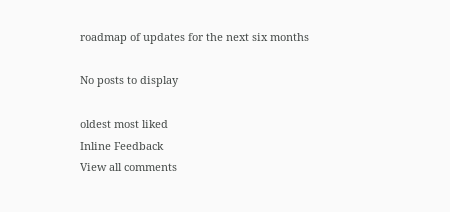roadmap of updates for the next six months

No posts to display

oldest most liked
Inline Feedback
View all comments